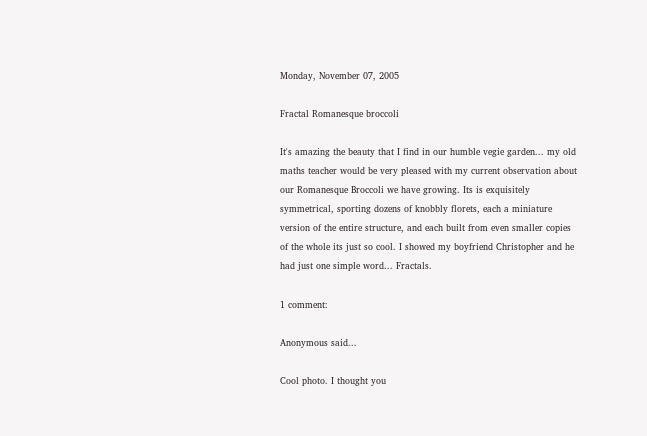Monday, November 07, 2005

Fractal Romanesque broccoli

It's amazing the beauty that I find in our humble vegie garden... my old maths teacher would be very pleased with my current observation about our Romanesque Broccoli we have growing. Its is exquisitely symmetrical, sporting dozens of knobbly florets, each a miniature version of the entire structure, and each built from even smaller copies of the whole its just so cool. I showed my boyfriend Christopher and he had just one simple word... Fractals.

1 comment:

Anonymous said...

Cool photo. I thought you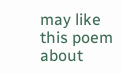may like this poem about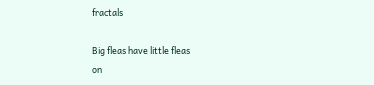fractals

Big fleas have little fleas
on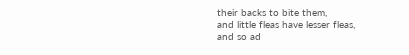their backs to bite them,
and little fleas have lesser fleas,
and so ad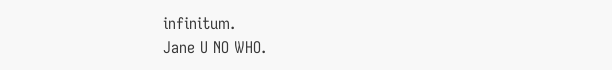infinitum.
Jane U NO WHO.